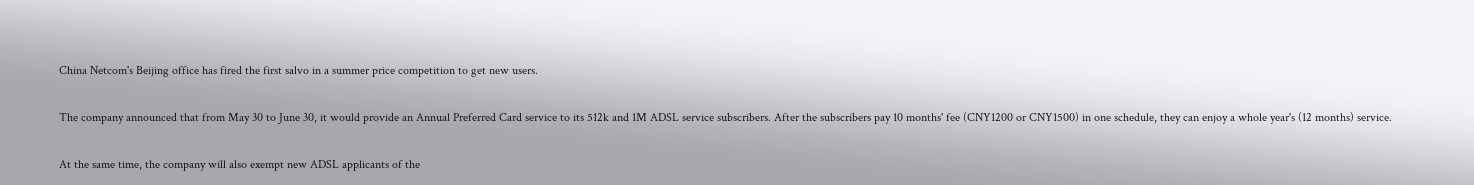China Netcom's Beijing office has fired the first salvo in a summer price competition to get new users.

The company announced that from May 30 to June 30, it would provide an Annual Preferred Card service to its 512k and 1M ADSL service subscribers. After the subscribers pay 10 months' fee (CNY1200 or CNY1500) in one schedule, they can enjoy a whole year's (12 months) service.

At the same time, the company will also exempt new ADSL applicants of the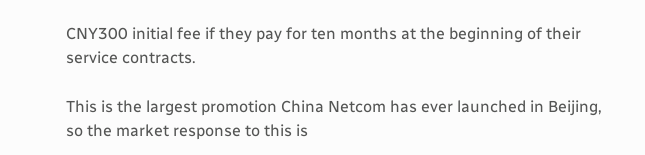CNY300 initial fee if they pay for ten months at the beginning of their service contracts.

This is the largest promotion China Netcom has ever launched in Beijing, so the market response to this is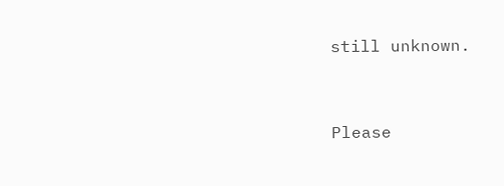still unknown.


Please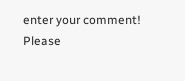enter your comment!
Please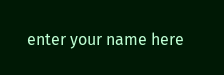enter your name here